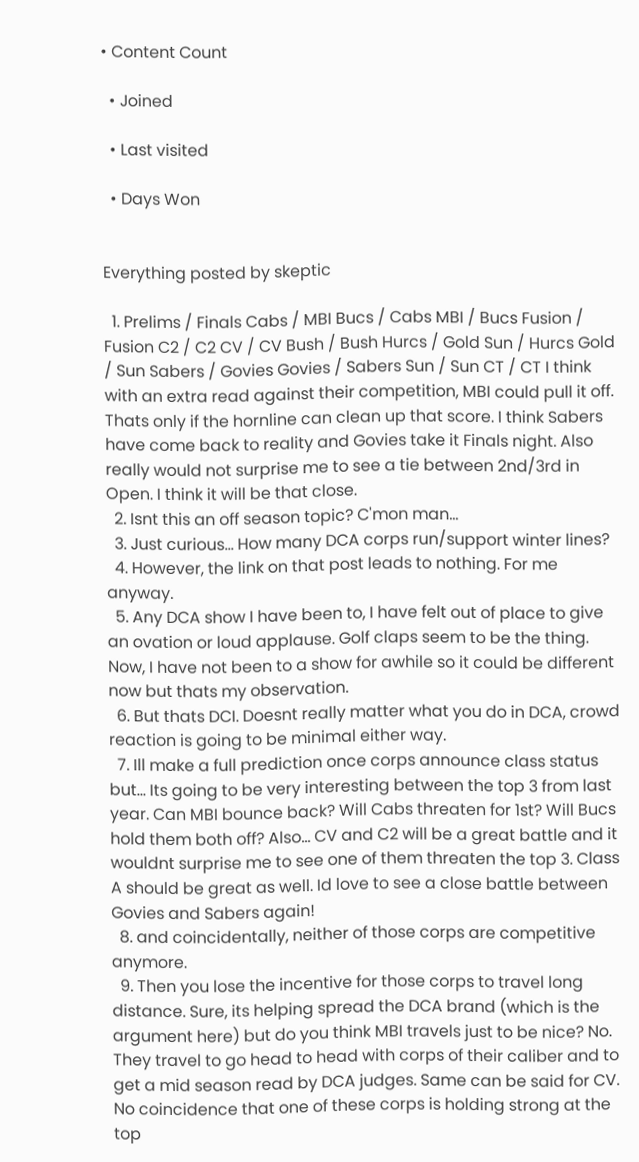• Content Count

  • Joined

  • Last visited

  • Days Won


Everything posted by skeptic

  1. Prelims / Finals Cabs / MBI Bucs / Cabs MBI / Bucs Fusion / Fusion C2 / C2 CV / CV Bush / Bush Hurcs / Gold Sun / Hurcs Gold / Sun Sabers / Govies Govies / Sabers Sun / Sun CT / CT I think with an extra read against their competition, MBI could pull it off. Thats only if the hornline can clean up that score. I think Sabers have come back to reality and Govies take it Finals night. Also really would not surprise me to see a tie between 2nd/3rd in Open. I think it will be that close.
  2. Isnt this an off season topic? C'mon man...
  3. Just curious... How many DCA corps run/support winter lines?
  4. However, the link on that post leads to nothing. For me anyway.
  5. Any DCA show I have been to, I have felt out of place to give an ovation or loud applause. Golf claps seem to be the thing. Now, I have not been to a show for awhile so it could be different now but thats my observation.
  6. But thats DCI. Doesnt really matter what you do in DCA, crowd reaction is going to be minimal either way.
  7. Ill make a full prediction once corps announce class status but... Its going to be very interesting between the top 3 from last year. Can MBI bounce back? Will Cabs threaten for 1st? Will Bucs hold them both off? Also... CV and C2 will be a great battle and it wouldnt surprise me to see one of them threaten the top 3. Class A should be great as well. Id love to see a close battle between Govies and Sabers again!
  8. and coincidentally, neither of those corps are competitive anymore.
  9. Then you lose the incentive for those corps to travel long distance. Sure, its helping spread the DCA brand (which is the argument here) but do you think MBI travels just to be nice? No. They travel to go head to head with corps of their caliber and to get a mid season read by DCA judges. Same can be said for CV. No coincidence that one of these corps is holding strong at the top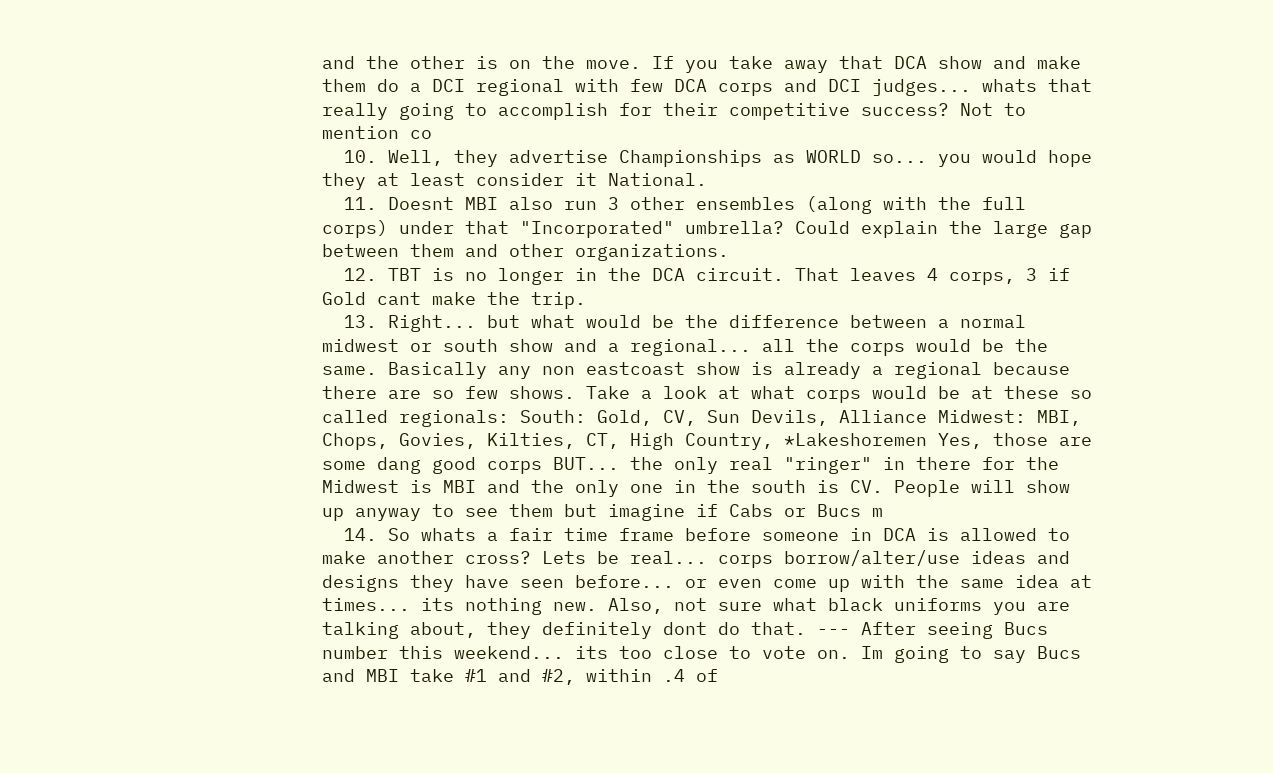and the other is on the move. If you take away that DCA show and make them do a DCI regional with few DCA corps and DCI judges... whats that really going to accomplish for their competitive success? Not to mention co
  10. Well, they advertise Championships as WORLD so... you would hope they at least consider it National.
  11. Doesnt MBI also run 3 other ensembles (along with the full corps) under that "Incorporated" umbrella? Could explain the large gap between them and other organizations.
  12. TBT is no longer in the DCA circuit. That leaves 4 corps, 3 if Gold cant make the trip.
  13. Right... but what would be the difference between a normal midwest or south show and a regional... all the corps would be the same. Basically any non eastcoast show is already a regional because there are so few shows. Take a look at what corps would be at these so called regionals: South: Gold, CV, Sun Devils, Alliance Midwest: MBI, Chops, Govies, Kilties, CT, High Country, *Lakeshoremen Yes, those are some dang good corps BUT... the only real "ringer" in there for the Midwest is MBI and the only one in the south is CV. People will show up anyway to see them but imagine if Cabs or Bucs m
  14. So whats a fair time frame before someone in DCA is allowed to make another cross? Lets be real... corps borrow/alter/use ideas and designs they have seen before... or even come up with the same idea at times... its nothing new. Also, not sure what black uniforms you are talking about, they definitely dont do that. --- After seeing Bucs number this weekend... its too close to vote on. Im going to say Bucs and MBI take #1 and #2, within .4 of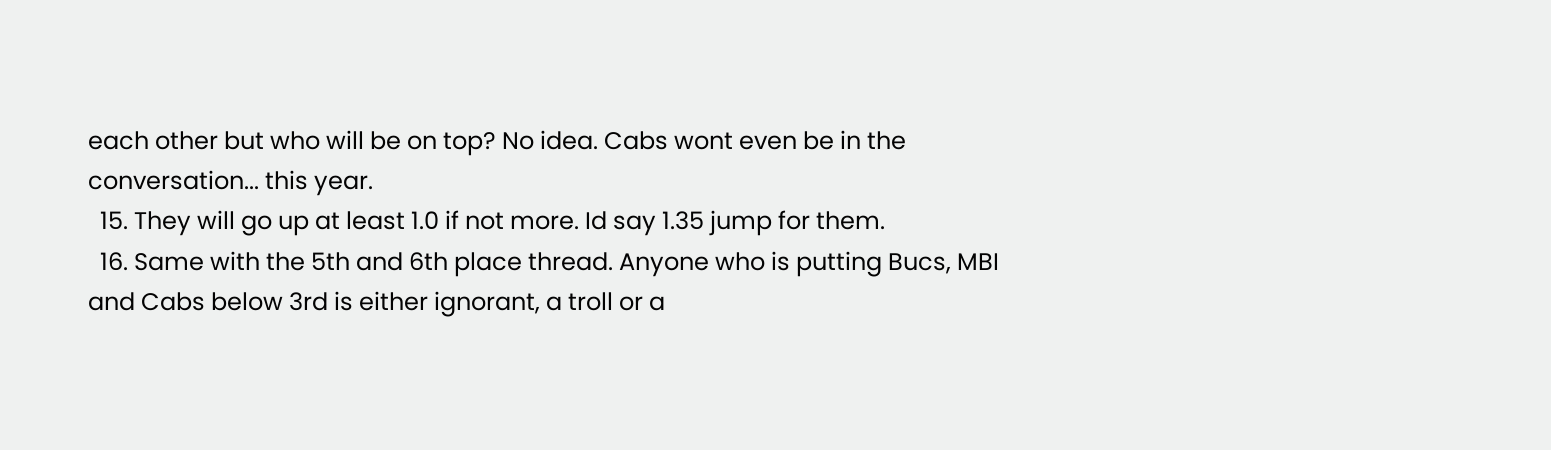each other but who will be on top? No idea. Cabs wont even be in the conversation... this year.
  15. They will go up at least 1.0 if not more. Id say 1.35 jump for them.
  16. Same with the 5th and 6th place thread. Anyone who is putting Bucs, MBI and Cabs below 3rd is either ignorant, a troll or a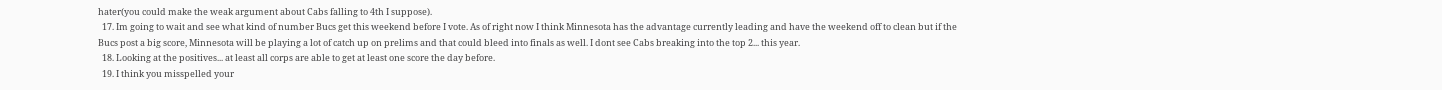hater(you could make the weak argument about Cabs falling to 4th I suppose).
  17. Im going to wait and see what kind of number Bucs get this weekend before I vote. As of right now I think Minnesota has the advantage currently leading and have the weekend off to clean but if the Bucs post a big score, Minnesota will be playing a lot of catch up on prelims and that could bleed into finals as well. I dont see Cabs breaking into the top 2... this year.
  18. Looking at the positives... at least all corps are able to get at least one score the day before.
  19. I think you misspelled your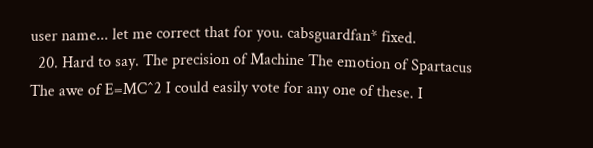user name... let me correct that for you. cabsguardfan* fixed.
  20. Hard to say. The precision of Machine The emotion of Spartacus The awe of E=MC^2 I could easily vote for any one of these. I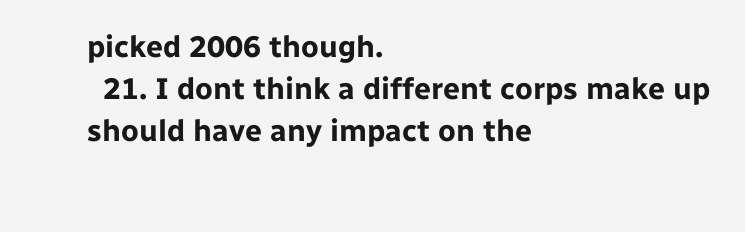picked 2006 though.
  21. I dont think a different corps make up should have any impact on the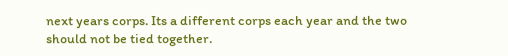next years corps. Its a different corps each year and the two should not be tied together.